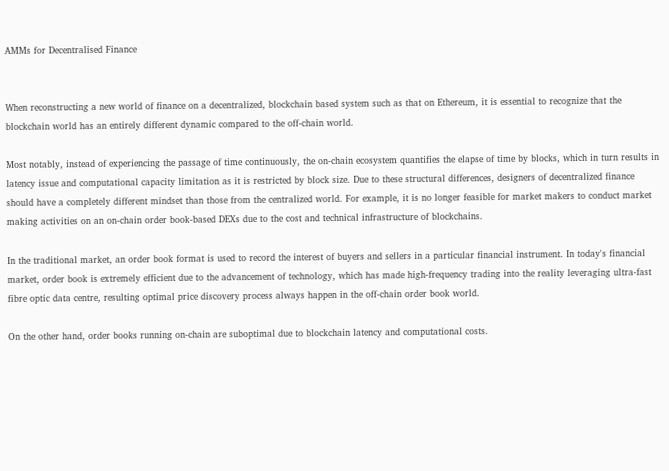AMMs for Decentralised Finance


When reconstructing a new world of finance on a decentralized, blockchain based system such as that on Ethereum, it is essential to recognize that the blockchain world has an entirely different dynamic compared to the off-chain world.

Most notably, instead of experiencing the passage of time continuously, the on-chain ecosystem quantifies the elapse of time by blocks, which in turn results in latency issue and computational capacity limitation as it is restricted by block size. Due to these structural differences, designers of decentralized finance should have a completely different mindset than those from the centralized world. For example, it is no longer feasible for market makers to conduct market making activities on an on-chain order book-based DEXs due to the cost and technical infrastructure of blockchains.

In the traditional market, an order book format is used to record the interest of buyers and sellers in a particular financial instrument. In today's financial market, order book is extremely efficient due to the advancement of technology, which has made high-frequency trading into the reality leveraging ultra-fast fibre optic data centre, resulting optimal price discovery process always happen in the off-chain order book world.

On the other hand, order books running on-chain are suboptimal due to blockchain latency and computational costs.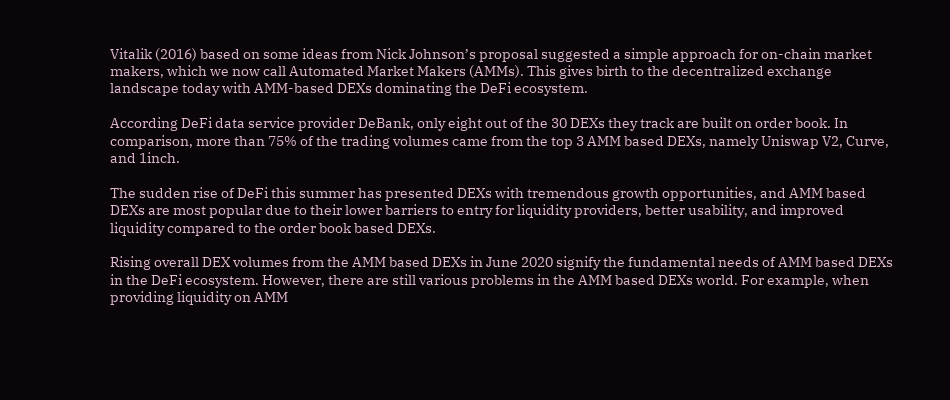Vitalik (2016) based on some ideas from Nick Johnson’s proposal suggested a simple approach for on-chain market makers, which we now call Automated Market Makers (AMMs). This gives birth to the decentralized exchange landscape today with AMM-based DEXs dominating the DeFi ecosystem.

According DeFi data service provider DeBank, only eight out of the 30 DEXs they track are built on order book. In comparison, more than 75% of the trading volumes came from the top 3 AMM based DEXs, namely Uniswap V2, Curve, and 1inch.

The sudden rise of DeFi this summer has presented DEXs with tremendous growth opportunities, and AMM based DEXs are most popular due to their lower barriers to entry for liquidity providers, better usability, and improved liquidity compared to the order book based DEXs.

Rising overall DEX volumes from the AMM based DEXs in June 2020 signify the fundamental needs of AMM based DEXs in the DeFi ecosystem. However, there are still various problems in the AMM based DEXs world. For example, when providing liquidity on AMM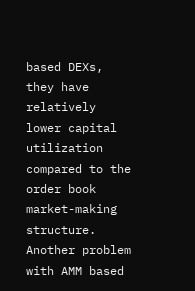based DEXs, they have relatively lower capital utilization compared to the order book market-making structure. Another problem with AMM based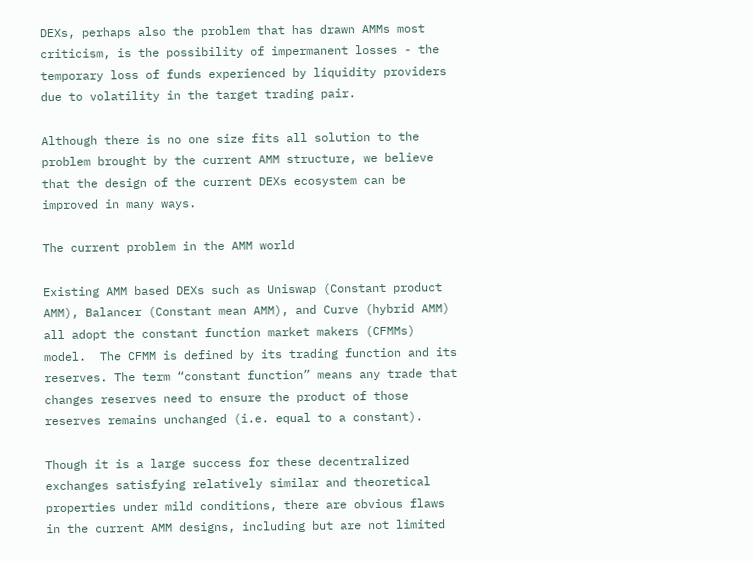DEXs, perhaps also the problem that has drawn AMMs most criticism, is the possibility of impermanent losses - the temporary loss of funds experienced by liquidity providers due to volatility in the target trading pair.

Although there is no one size fits all solution to the problem brought by the current AMM structure, we believe that the design of the current DEXs ecosystem can be improved in many ways.

The current problem in the AMM world

Existing AMM based DEXs such as Uniswap (Constant product AMM), Balancer (Constant mean AMM), and Curve (hybrid AMM) all adopt the constant function market makers (CFMMs) model.  The CFMM is defined by its trading function and its reserves. The term “constant function” means any trade that changes reserves need to ensure the product of those reserves remains unchanged (i.e. equal to a constant).

Though it is a large success for these decentralized exchanges satisfying relatively similar and theoretical properties under mild conditions, there are obvious flaws in the current AMM designs, including but are not limited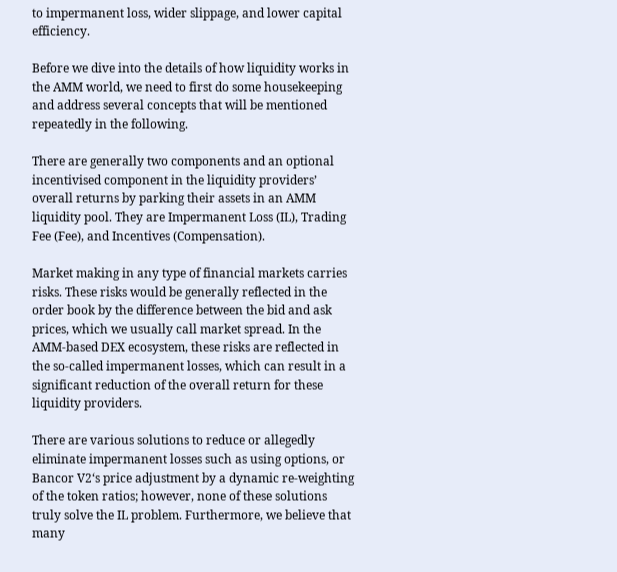to impermanent loss, wider slippage, and lower capital efficiency.

Before we dive into the details of how liquidity works in the AMM world, we need to first do some housekeeping and address several concepts that will be mentioned repeatedly in the following.

There are generally two components and an optional incentivised component in the liquidity providers’ overall returns by parking their assets in an AMM liquidity pool. They are Impermanent Loss (IL), Trading Fee (Fee), and Incentives (Compensation).

Market making in any type of financial markets carries risks. These risks would be generally reflected in the order book by the difference between the bid and ask prices, which we usually call market spread. In the AMM-based DEX ecosystem, these risks are reflected in the so-called impermanent losses, which can result in a significant reduction of the overall return for these liquidity providers.

There are various solutions to reduce or allegedly eliminate impermanent losses such as using options, or Bancor V2‘s price adjustment by a dynamic re-weighting of the token ratios; however, none of these solutions truly solve the IL problem. Furthermore, we believe that many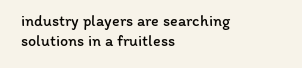industry players are searching solutions in a fruitless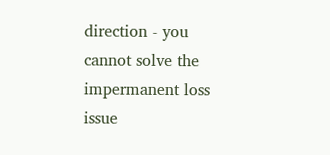direction - you cannot solve the impermanent loss issue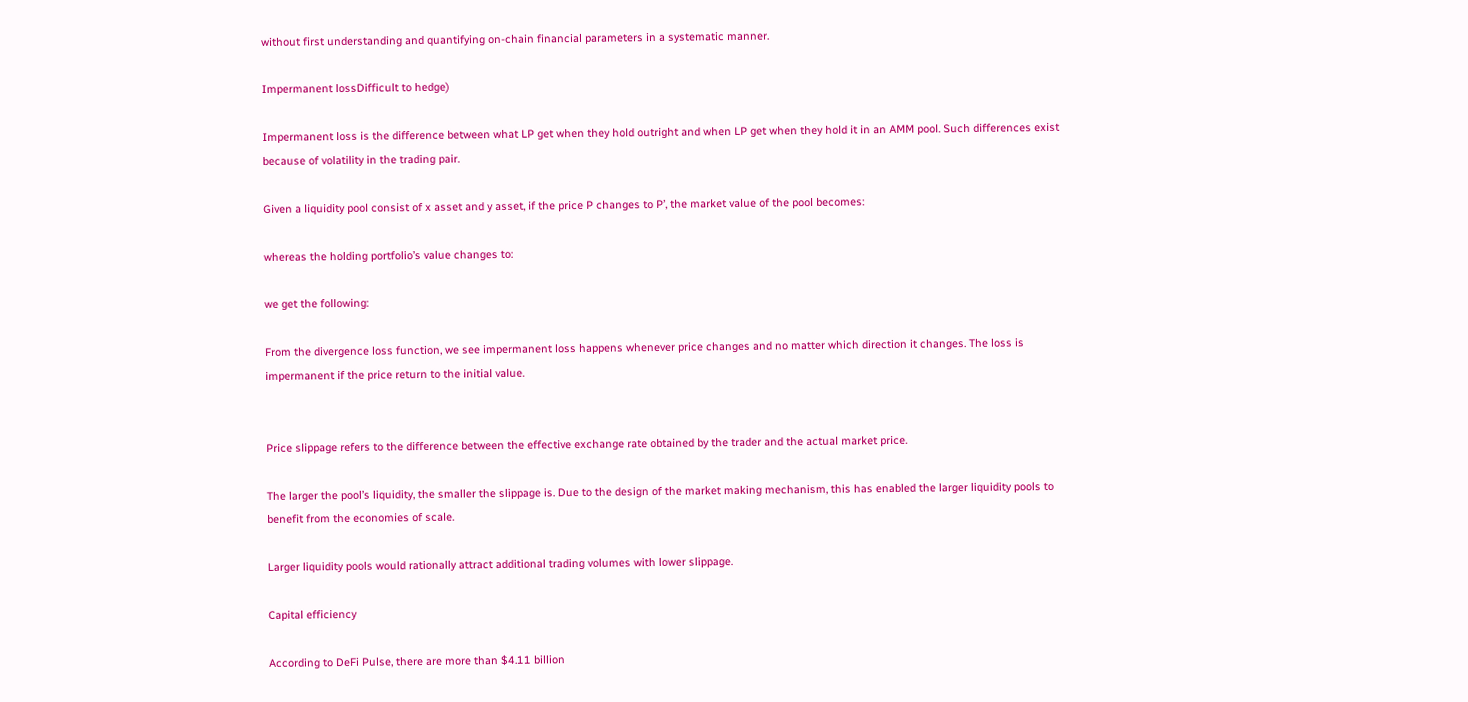without first understanding and quantifying on-chain financial parameters in a systematic manner.

Impermanent lossDifficult to hedge)

Impermanent loss is the difference between what LP get when they hold outright and when LP get when they hold it in an AMM pool. Such differences exist because of volatility in the trading pair.

Given a liquidity pool consist of x asset and y asset, if the price P changes to P’, the market value of the pool becomes:

whereas the holding portfolio’s value changes to:

we get the following:

From the divergence loss function, we see impermanent loss happens whenever price changes and no matter which direction it changes. The loss is impermanent if the price return to the initial value.


Price slippage refers to the difference between the effective exchange rate obtained by the trader and the actual market price.

The larger the pool’s liquidity, the smaller the slippage is. Due to the design of the market making mechanism, this has enabled the larger liquidity pools to benefit from the economies of scale.

Larger liquidity pools would rationally attract additional trading volumes with lower slippage.

Capital efficiency

According to DeFi Pulse, there are more than $4.11 billion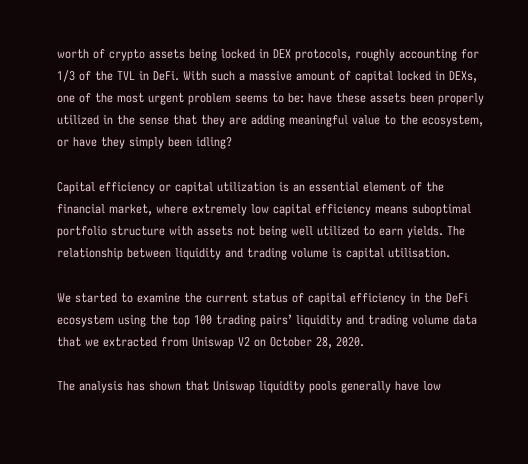worth of crypto assets being locked in DEX protocols, roughly accounting for 1/3 of the TVL in DeFi. With such a massive amount of capital locked in DEXs, one of the most urgent problem seems to be: have these assets been properly utilized in the sense that they are adding meaningful value to the ecosystem, or have they simply been idling?

Capital efficiency or capital utilization is an essential element of the financial market, where extremely low capital efficiency means suboptimal portfolio structure with assets not being well utilized to earn yields. The relationship between liquidity and trading volume is capital utilisation.

We started to examine the current status of capital efficiency in the DeFi ecosystem using the top 100 trading pairs’ liquidity and trading volume data that we extracted from Uniswap V2 on October 28, 2020.

The analysis has shown that Uniswap liquidity pools generally have low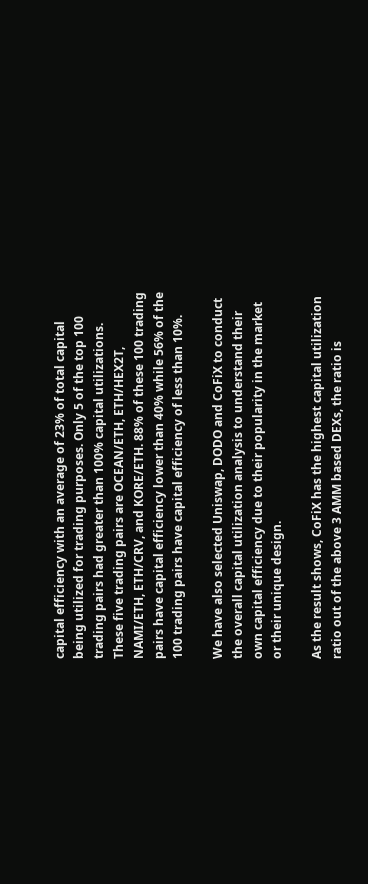capital efficiency with an average of 23% of total capital being utilized for trading purposes. Only 5 of the top 100 trading pairs had greater than 100% capital utilizations. These five trading pairs are OCEAN/ETH, ETH/HEX2T, NAMI/ETH, ETH/CRV, and KORE/ETH. 88% of these 100 trading pairs have capital efficiency lower than 40% while 56% of the 100 trading pairs have capital efficiency of less than 10%.

We have also selected Uniswap, DODO and CoFiX to conduct the overall capital utilization analysis to understand their own capital efficiency due to their popularity in the market or their unique design.

As the result shows, CoFiX has the highest capital utilization ratio out of the above 3 AMM based DEXs, the ratio is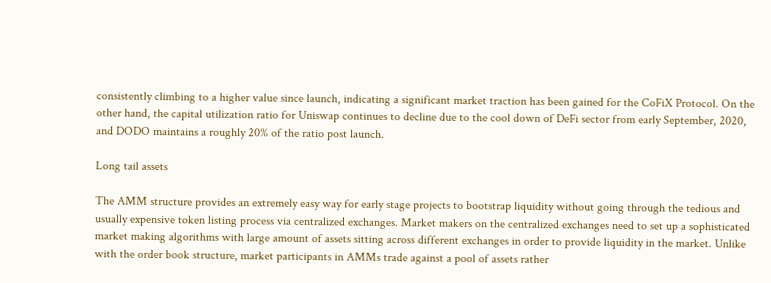consistently climbing to a higher value since launch, indicating a significant market traction has been gained for the CoFiX Protocol. On the other hand, the capital utilization ratio for Uniswap continues to decline due to the cool down of DeFi sector from early September, 2020, and DODO maintains a roughly 20% of the ratio post launch.

Long tail assets

The AMM structure provides an extremely easy way for early stage projects to bootstrap liquidity without going through the tedious and usually expensive token listing process via centralized exchanges. Market makers on the centralized exchanges need to set up a sophisticated market making algorithms with large amount of assets sitting across different exchanges in order to provide liquidity in the market. Unlike with the order book structure, market participants in AMMs trade against a pool of assets rather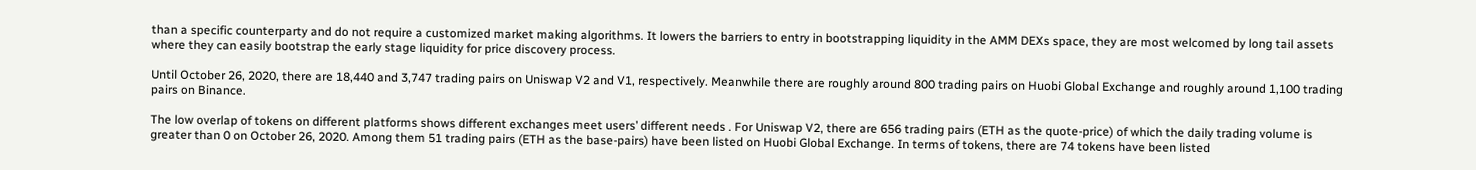than a specific counterparty and do not require a customized market making algorithms. It lowers the barriers to entry in bootstrapping liquidity in the AMM DEXs space, they are most welcomed by long tail assets where they can easily bootstrap the early stage liquidity for price discovery process.

Until October 26, 2020, there are 18,440 and 3,747 trading pairs on Uniswap V2 and V1, respectively. Meanwhile there are roughly around 800 trading pairs on Huobi Global Exchange and roughly around 1,100 trading pairs on Binance.

The low overlap of tokens on different platforms shows different exchanges meet users’ different needs . For Uniswap V2, there are 656 trading pairs (ETH as the quote-price) of which the daily trading volume is greater than 0 on October 26, 2020. Among them 51 trading pairs (ETH as the base-pairs) have been listed on Huobi Global Exchange. In terms of tokens, there are 74 tokens have been listed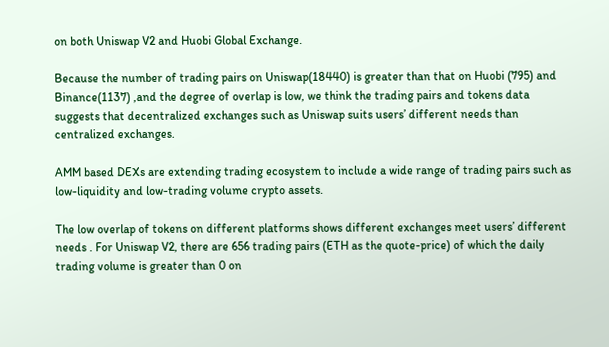on both Uniswap V2 and Huobi Global Exchange.

Because the number of trading pairs on Uniswap(18440) is greater than that on Huobi (795) and Binance(1137) ,and the degree of overlap is low, we think the trading pairs and tokens data suggests that decentralized exchanges such as Uniswap suits users’ different needs than centralized exchanges.

AMM based DEXs are extending trading ecosystem to include a wide range of trading pairs such as low-liquidity and low-trading volume crypto assets.

The low overlap of tokens on different platforms shows different exchanges meet users’ different needs . For Uniswap V2, there are 656 trading pairs (ETH as the quote-price) of which the daily trading volume is greater than 0 on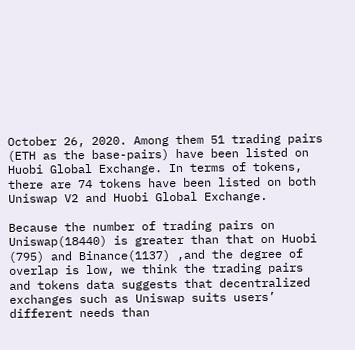October 26, 2020. Among them 51 trading pairs (ETH as the base-pairs) have been listed on Huobi Global Exchange. In terms of tokens, there are 74 tokens have been listed on both Uniswap V2 and Huobi Global Exchange.

Because the number of trading pairs on Uniswap(18440) is greater than that on Huobi (795) and Binance(1137) ,and the degree of overlap is low, we think the trading pairs and tokens data suggests that decentralized exchanges such as Uniswap suits users’ different needs than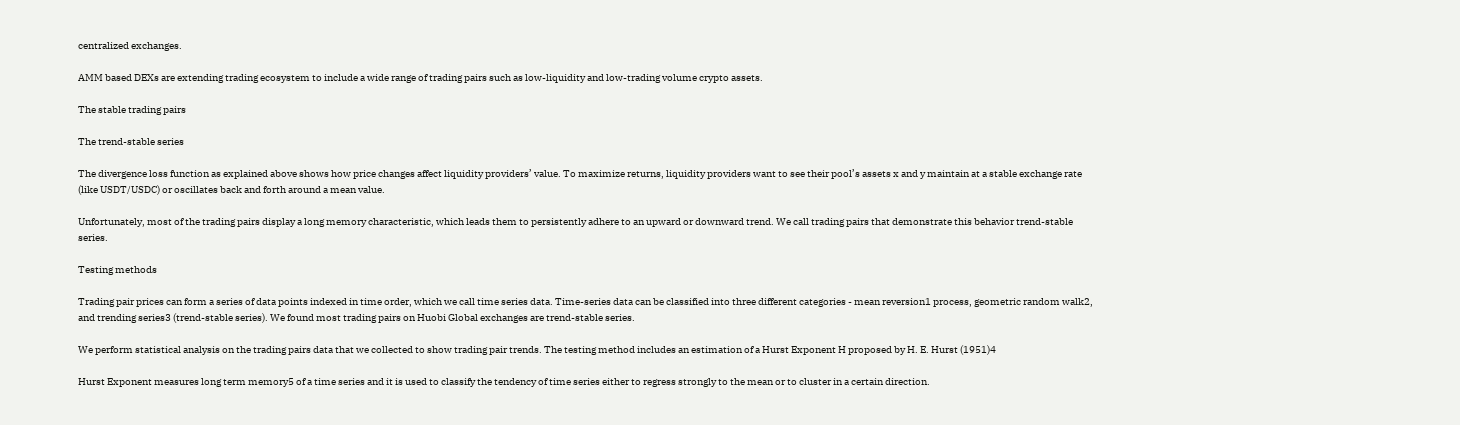centralized exchanges.

AMM based DEXs are extending trading ecosystem to include a wide range of trading pairs such as low-liquidity and low-trading volume crypto assets.

The stable trading pairs

The trend-stable series

The divergence loss function as explained above shows how price changes affect liquidity providers’ value. To maximize returns, liquidity providers want to see their pool’s assets x and y maintain at a stable exchange rate (like USDT/USDC) or oscillates back and forth around a mean value.

Unfortunately, most of the trading pairs display a long memory characteristic, which leads them to persistently adhere to an upward or downward trend. We call trading pairs that demonstrate this behavior trend-stable series.

Testing methods

Trading pair prices can form a series of data points indexed in time order, which we call time series data. Time-series data can be classified into three different categories - mean reversion1 process, geometric random walk2, and trending series3 (trend-stable series). We found most trading pairs on Huobi Global exchanges are trend-stable series.

We perform statistical analysis on the trading pairs data that we collected to show trading pair trends. The testing method includes an estimation of a Hurst Exponent H proposed by H. E. Hurst (1951)4

Hurst Exponent measures long term memory5 of a time series and it is used to classify the tendency of time series either to regress strongly to the mean or to cluster in a certain direction.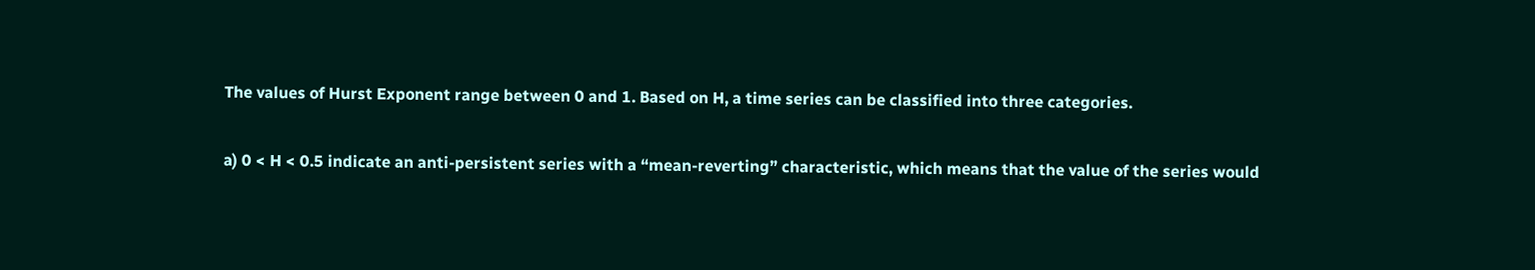The values of Hurst Exponent range between 0 and 1. Based on H, a time series can be classified into three categories.

a) 0 < H < 0.5 indicate an anti-persistent series with a “mean-reverting” characteristic, which means that the value of the series would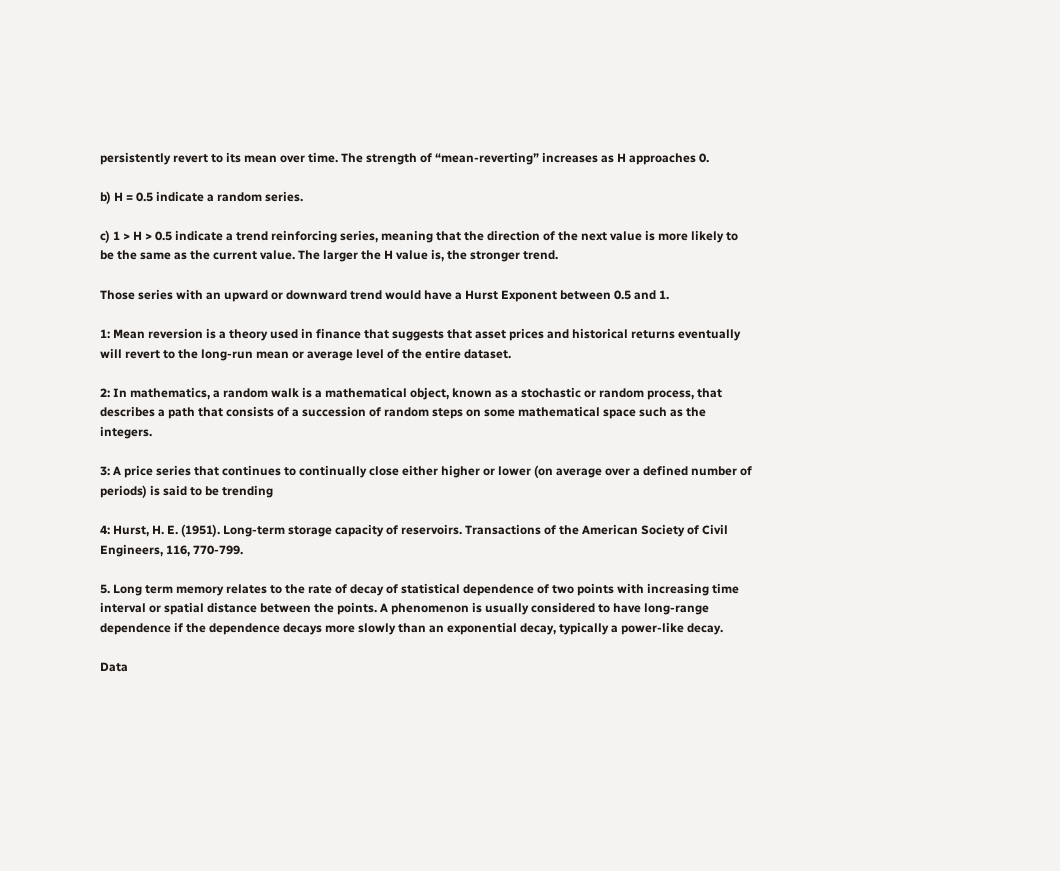persistently revert to its mean over time. The strength of “mean-reverting” increases as H approaches 0.

b) H = 0.5 indicate a random series.

c) 1 > H > 0.5 indicate a trend reinforcing series, meaning that the direction of the next value is more likely to be the same as the current value. The larger the H value is, the stronger trend.

Those series with an upward or downward trend would have a Hurst Exponent between 0.5 and 1.

1: Mean reversion is a theory used in finance that suggests that asset prices and historical returns eventually will revert to the long-run mean or average level of the entire dataset.

2: In mathematics, a random walk is a mathematical object, known as a stochastic or random process, that describes a path that consists of a succession of random steps on some mathematical space such as the integers.

3: A price series that continues to continually close either higher or lower (on average over a defined number of periods) is said to be trending

4: Hurst, H. E. (1951). Long-term storage capacity of reservoirs. Transactions of the American Society of Civil Engineers, 116, 770-799.

5. Long term memory relates to the rate of decay of statistical dependence of two points with increasing time interval or spatial distance between the points. A phenomenon is usually considered to have long-range dependence if the dependence decays more slowly than an exponential decay, typically a power-like decay.

Data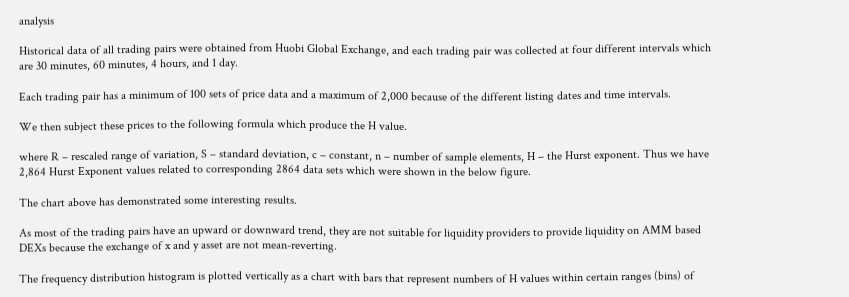analysis

Historical data of all trading pairs were obtained from Huobi Global Exchange, and each trading pair was collected at four different intervals which are 30 minutes, 60 minutes, 4 hours, and 1 day.

Each trading pair has a minimum of 100 sets of price data and a maximum of 2,000 because of the different listing dates and time intervals.

We then subject these prices to the following formula which produce the H value.

where R – rescaled range of variation, S – standard deviation, c – constant, n – number of sample elements, H – the Hurst exponent. Thus we have 2,864 Hurst Exponent values related to corresponding 2864 data sets which were shown in the below figure.

The chart above has demonstrated some interesting results.

As most of the trading pairs have an upward or downward trend, they are not suitable for liquidity providers to provide liquidity on AMM based DEXs because the exchange of x and y asset are not mean-reverting.

The frequency distribution histogram is plotted vertically as a chart with bars that represent numbers of H values within certain ranges (bins) of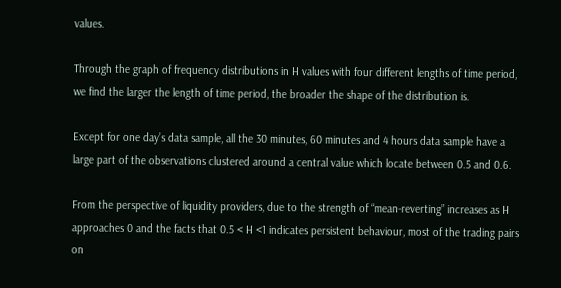values.

Through the graph of frequency distributions in H values with four different lengths of time period, we find the larger the length of time period, the broader the shape of the distribution is.

Except for one day’s data sample, all the 30 minutes, 60 minutes and 4 hours data sample have a large part of the observations clustered around a central value which locate between 0.5 and 0.6.

From the perspective of liquidity providers, due to the strength of “mean-reverting” increases as H approaches 0 and the facts that 0.5 < H <1 indicates persistent behaviour, most of the trading pairs on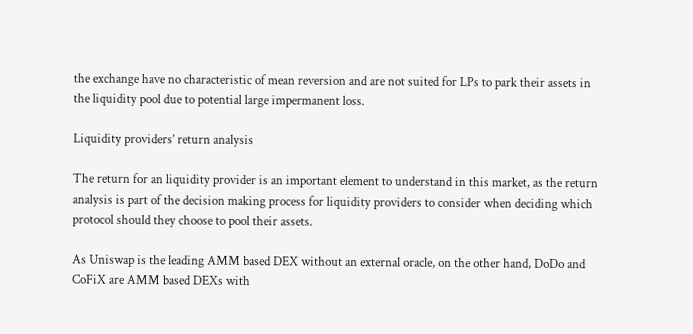the exchange have no characteristic of mean reversion and are not suited for LPs to park their assets in the liquidity pool due to potential large impermanent loss.

Liquidity providers’ return analysis

The return for an liquidity provider is an important element to understand in this market, as the return analysis is part of the decision making process for liquidity providers to consider when deciding which protocol should they choose to pool their assets.

As Uniswap is the leading AMM based DEX without an external oracle, on the other hand, DoDo and CoFiX are AMM based DEXs with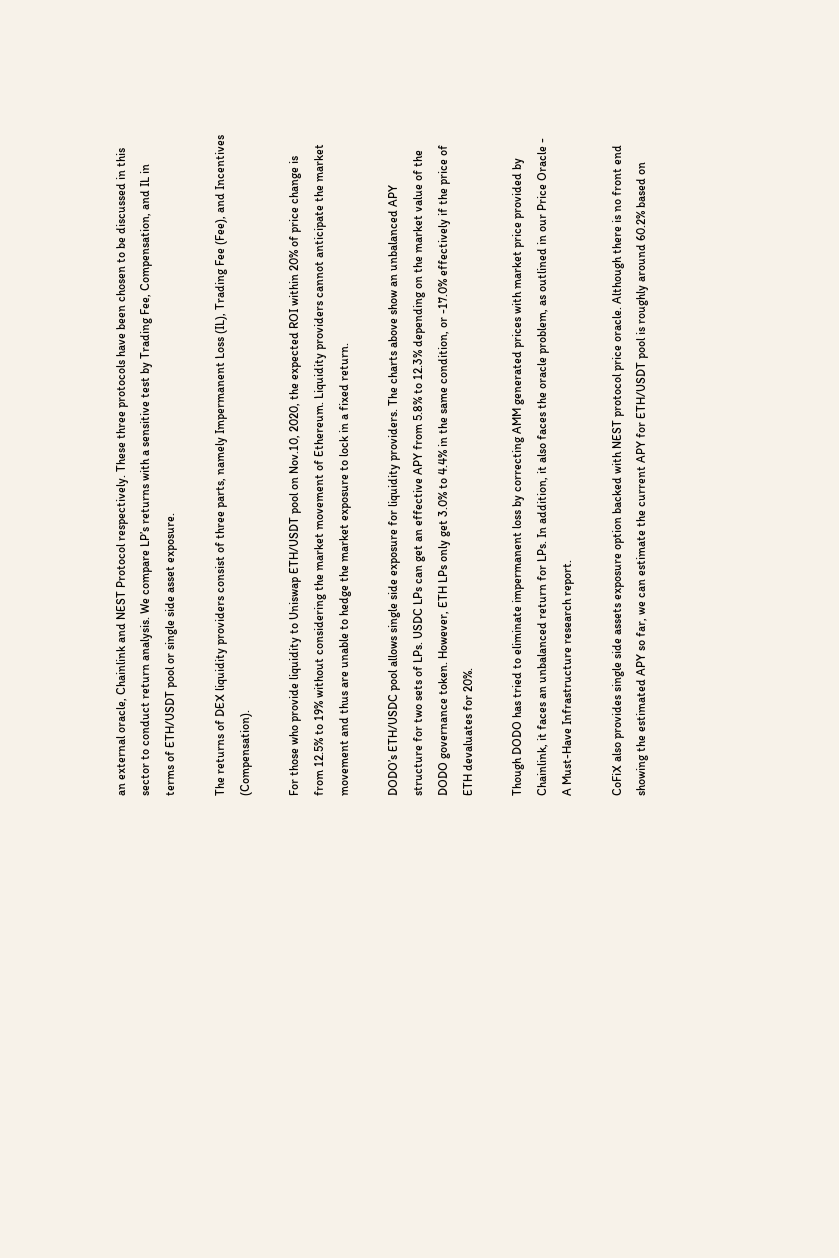an external oracle, Chainlink and NEST Protocol respectively. These three protocols have been chosen to be discussed in this sector to conduct return analysis. We compare LP’s returns with a sensitive test by Trading Fee, Compensation, and IL in terms of ETH/USDT pool or single side asset exposure.

The returns of DEX liquidity providers consist of three parts, namely Impermanent Loss (IL), Trading Fee (Fee), and Incentives (Compensation).

For those who provide liquidity to Uniswap ETH/USDT pool on Nov.10, 2020, the expected ROI within 20% of price change is from 12.5% to 19% without considering the market movement of Ethereum. Liquidity providers cannot anticipate the market movement and thus are unable to hedge the market exposure to lock in a fixed return.

DODO’s ETH/USDC pool allows single side exposure for liquidity providers. The charts above show an unbalanced APY structure for two sets of LPs. USDC LPs can get an effective APY from 5.8% to 12.3% depending on the market value of the DODO governance token. However, ETH LPs only get 3.0% to 4.4% in the same condition, or -17.0% effectively if the price of ETH devaluates for 20%.

Though DODO has tried to eliminate impermanent loss by correcting AMM generated prices with market price provided by Chainlink, it faces an unbalanced return for LPs. In addition, it also faces the oracle problem, as outlined in our Price Oracle - A Must-Have Infrastructure research report.

CoFiX also provides single side assets exposure option backed with NEST protocol price oracle. Although there is no front end showing the estimated APY so far, we can estimate the current APY for ETH/USDT pool is roughly around 60.2% based on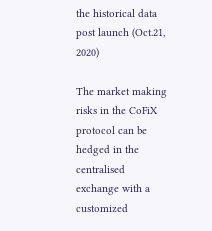the historical data post launch (Oct.21, 2020)

The market making risks in the CoFiX protocol can be hedged in the centralised exchange with a customized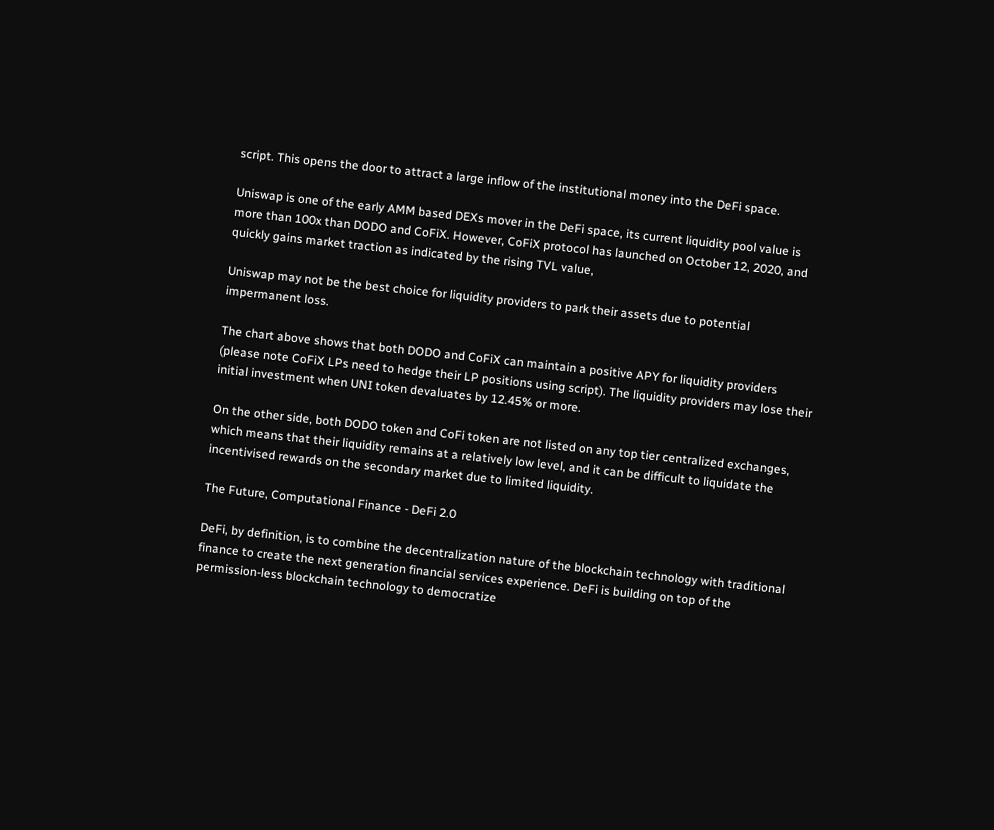script. This opens the door to attract a large inflow of the institutional money into the DeFi space.

Uniswap is one of the early AMM based DEXs mover in the DeFi space, its current liquidity pool value is more than 100x than DODO and CoFiX. However, CoFiX protocol has launched on October 12, 2020, and quickly gains market traction as indicated by the rising TVL value,

Uniswap may not be the best choice for liquidity providers to park their assets due to potential impermanent loss.

The chart above shows that both DODO and CoFiX can maintain a positive APY for liquidity providers (please note CoFiX LPs need to hedge their LP positions using script). The liquidity providers may lose their initial investment when UNI token devaluates by 12.45% or more.

On the other side, both DODO token and CoFi token are not listed on any top tier centralized exchanges, which means that their liquidity remains at a relatively low level, and it can be difficult to liquidate the incentivised rewards on the secondary market due to limited liquidity.

The Future, Computational Finance - DeFi 2.0

DeFi, by definition, is to combine the decentralization nature of the blockchain technology with traditional finance to create the next generation financial services experience. DeFi is building on top of the permission-less blockchain technology to democratize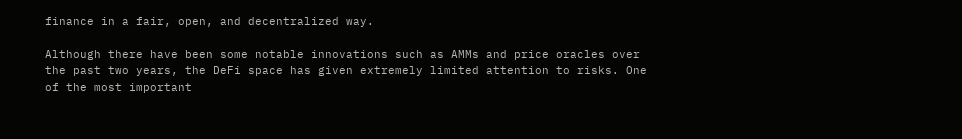finance in a fair, open, and decentralized way.

Although there have been some notable innovations such as AMMs and price oracles over the past two years, the DeFi space has given extremely limited attention to risks. One of the most important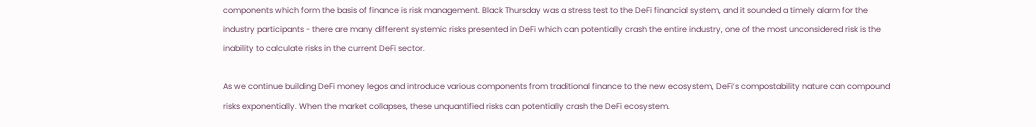components which form the basis of finance is risk management. Black Thursday was a stress test to the DeFi financial system, and it sounded a timely alarm for the industry participants - there are many different systemic risks presented in DeFi which can potentially crash the entire industry, one of the most unconsidered risk is the inability to calculate risks in the current DeFi sector.

As we continue building DeFi money legos and introduce various components from traditional finance to the new ecosystem, DeFi’s compostability nature can compound risks exponentially. When the market collapses, these unquantified risks can potentially crash the DeFi ecosystem.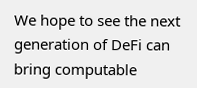We hope to see the next generation of DeFi can bring computable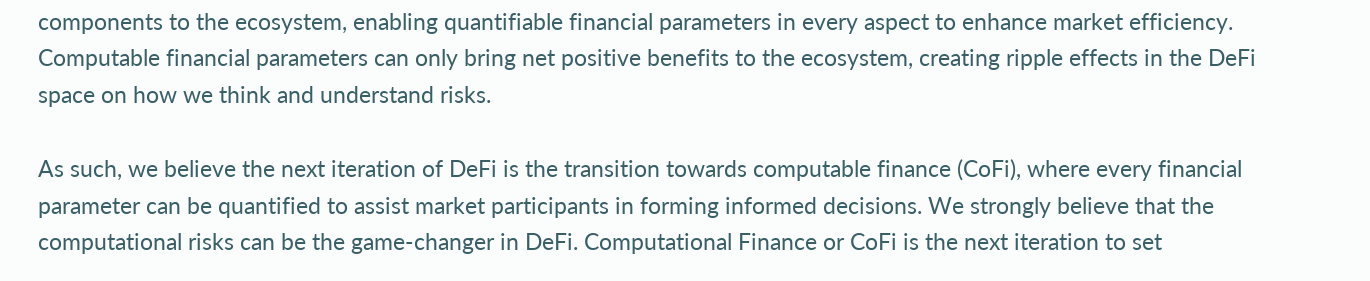components to the ecosystem, enabling quantifiable financial parameters in every aspect to enhance market efficiency. Computable financial parameters can only bring net positive benefits to the ecosystem, creating ripple effects in the DeFi space on how we think and understand risks.

As such, we believe the next iteration of DeFi is the transition towards computable finance (CoFi), where every financial parameter can be quantified to assist market participants in forming informed decisions. We strongly believe that the computational risks can be the game-changer in DeFi. Computational Finance or CoFi is the next iteration to set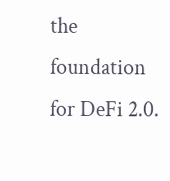the foundation for DeFi 2.0.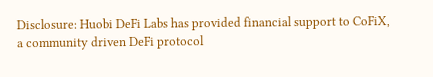Disclosure: Huobi DeFi Labs has provided financial support to CoFiX, a community driven DeFi protocol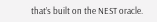that’s built on the NEST oracle.